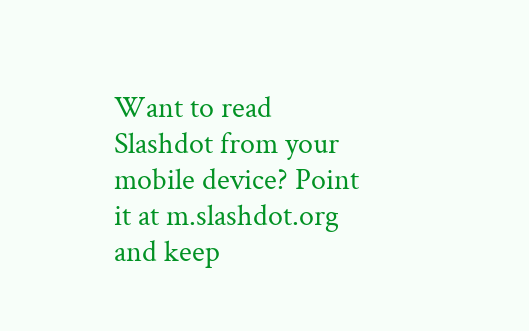Want to read Slashdot from your mobile device? Point it at m.slashdot.org and keep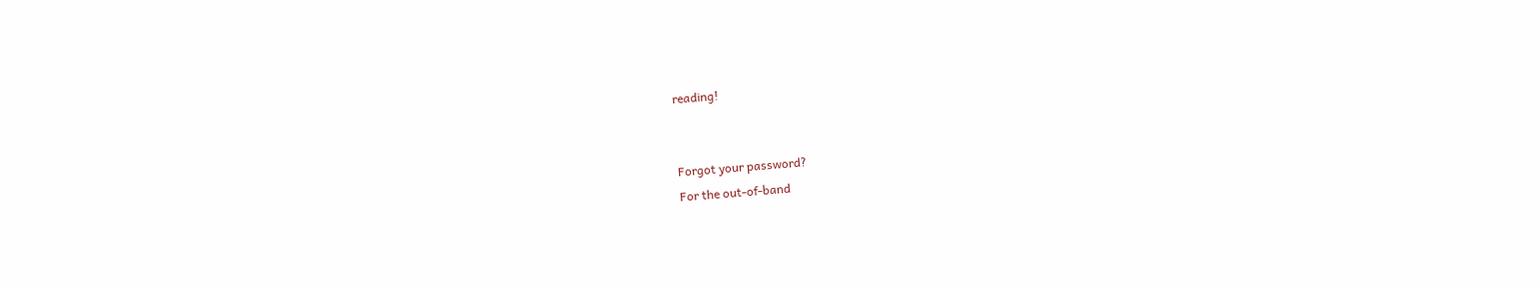reading!


Forgot your password?
For the out-of-band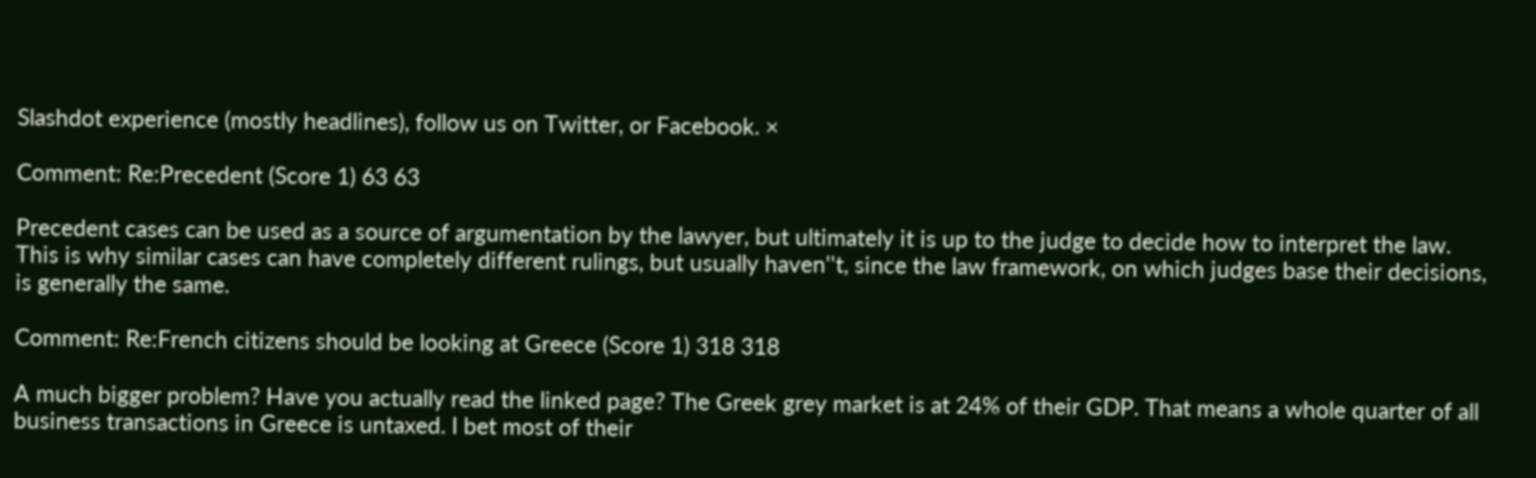Slashdot experience (mostly headlines), follow us on Twitter, or Facebook. ×

Comment: Re:Precedent (Score 1) 63 63

Precedent cases can be used as a source of argumentation by the lawyer, but ultimately it is up to the judge to decide how to interpret the law. This is why similar cases can have completely different rulings, but usually haven''t, since the law framework, on which judges base their decisions, is generally the same.

Comment: Re:French citizens should be looking at Greece (Score 1) 318 318

A much bigger problem? Have you actually read the linked page? The Greek grey market is at 24% of their GDP. That means a whole quarter of all business transactions in Greece is untaxed. I bet most of their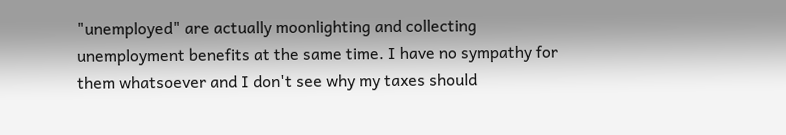"unemployed" are actually moonlighting and collecting unemployment benefits at the same time. I have no sympathy for them whatsoever and I don't see why my taxes should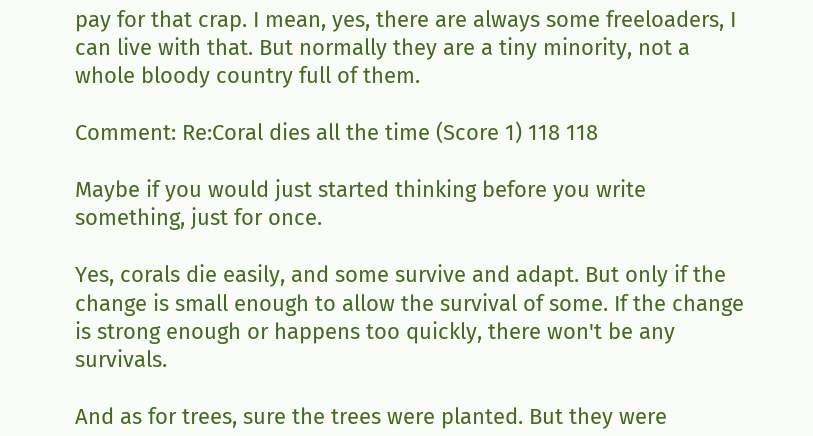pay for that crap. I mean, yes, there are always some freeloaders, I can live with that. But normally they are a tiny minority, not a whole bloody country full of them.

Comment: Re:Coral dies all the time (Score 1) 118 118

Maybe if you would just started thinking before you write something, just for once.

Yes, corals die easily, and some survive and adapt. But only if the change is small enough to allow the survival of some. If the change is strong enough or happens too quickly, there won't be any survivals.

And as for trees, sure the trees were planted. But they were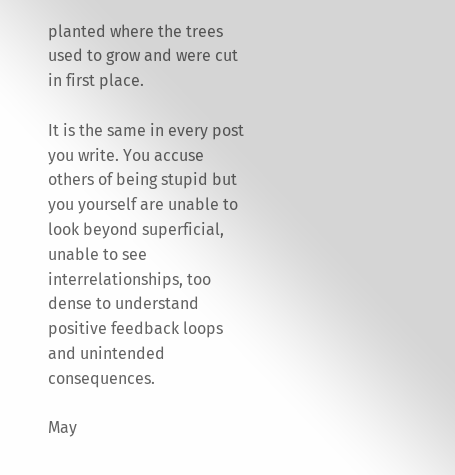planted where the trees used to grow and were cut in first place.

It is the same in every post you write. You accuse others of being stupid but you yourself are unable to look beyond superficial, unable to see interrelationships, too dense to understand positive feedback loops and unintended consequences.

May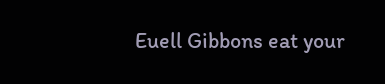Euell Gibbons eat your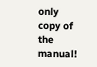only copy of the manual!